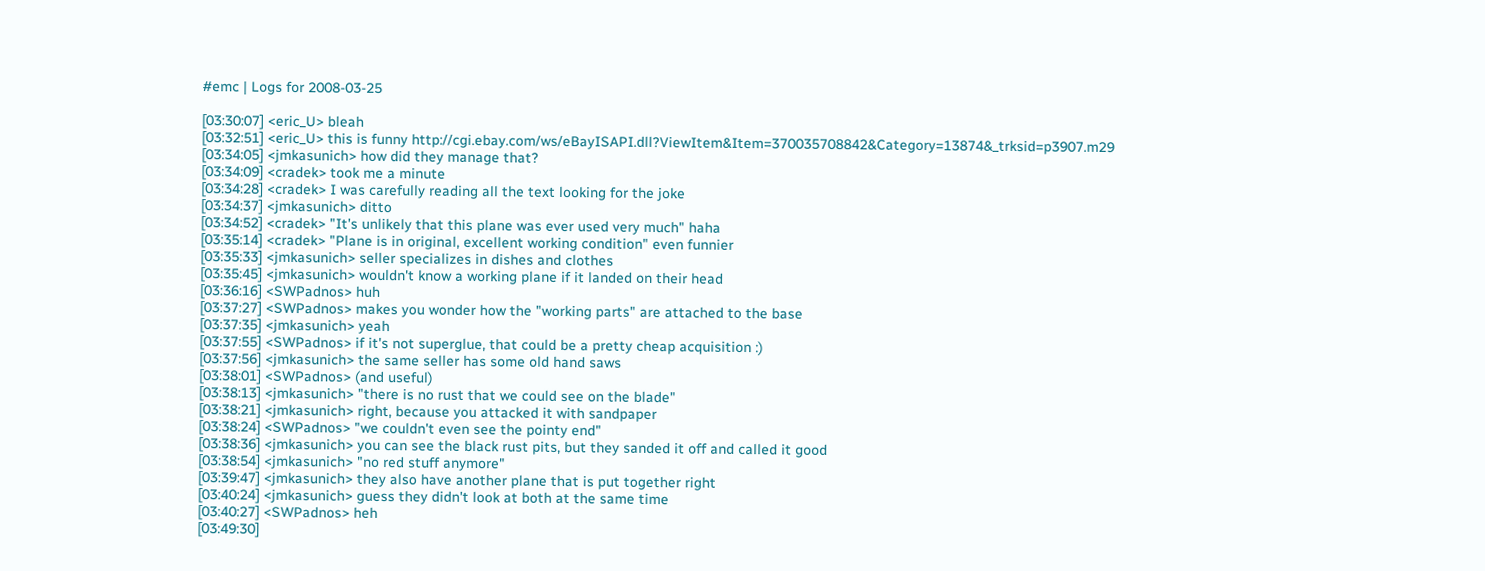#emc | Logs for 2008-03-25

[03:30:07] <eric_U> bleah
[03:32:51] <eric_U> this is funny http://cgi.ebay.com/ws/eBayISAPI.dll?ViewItem&Item=370035708842&Category=13874&_trksid=p3907.m29
[03:34:05] <jmkasunich> how did they manage that?
[03:34:09] <cradek> took me a minute
[03:34:28] <cradek> I was carefully reading all the text looking for the joke
[03:34:37] <jmkasunich> ditto
[03:34:52] <cradek> "It's unlikely that this plane was ever used very much" haha
[03:35:14] <cradek> "Plane is in original, excellent working condition" even funnier
[03:35:33] <jmkasunich> seller specializes in dishes and clothes
[03:35:45] <jmkasunich> wouldn't know a working plane if it landed on their head
[03:36:16] <SWPadnos> huh
[03:37:27] <SWPadnos> makes you wonder how the "working parts" are attached to the base
[03:37:35] <jmkasunich> yeah
[03:37:55] <SWPadnos> if it's not superglue, that could be a pretty cheap acquisition :)
[03:37:56] <jmkasunich> the same seller has some old hand saws
[03:38:01] <SWPadnos> (and useful)
[03:38:13] <jmkasunich> "there is no rust that we could see on the blade"
[03:38:21] <jmkasunich> right, because you attacked it with sandpaper
[03:38:24] <SWPadnos> "we couldn't even see the pointy end"
[03:38:36] <jmkasunich> you can see the black rust pits, but they sanded it off and called it good
[03:38:54] <jmkasunich> "no red stuff anymore"
[03:39:47] <jmkasunich> they also have another plane that is put together right
[03:40:24] <jmkasunich> guess they didn't look at both at the same time
[03:40:27] <SWPadnos> heh
[03:49:30]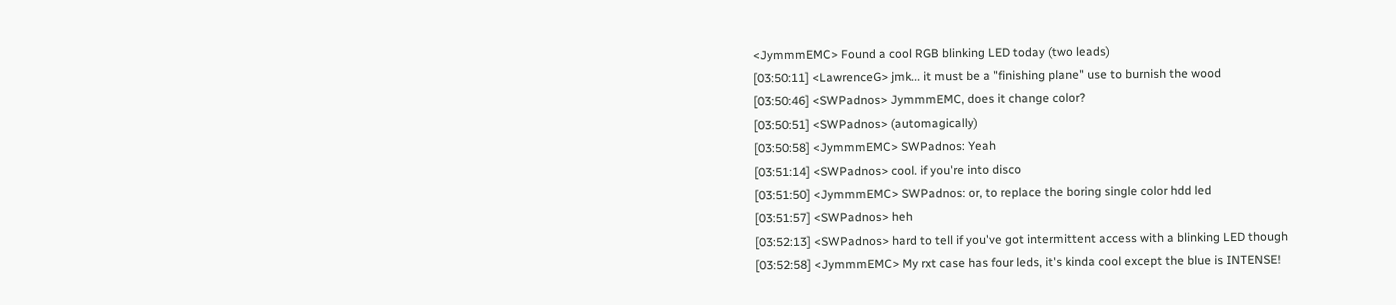<JymmmEMC> Found a cool RGB blinking LED today (two leads)
[03:50:11] <LawrenceG> jmk... it must be a "finishing plane" use to burnish the wood
[03:50:46] <SWPadnos> JymmmEMC, does it change color?
[03:50:51] <SWPadnos> (automagically)
[03:50:58] <JymmmEMC> SWPadnos: Yeah
[03:51:14] <SWPadnos> cool. if you're into disco
[03:51:50] <JymmmEMC> SWPadnos: or, to replace the boring single color hdd led
[03:51:57] <SWPadnos> heh
[03:52:13] <SWPadnos> hard to tell if you've got intermittent access with a blinking LED though
[03:52:58] <JymmmEMC> My rxt case has four leds, it's kinda cool except the blue is INTENSE!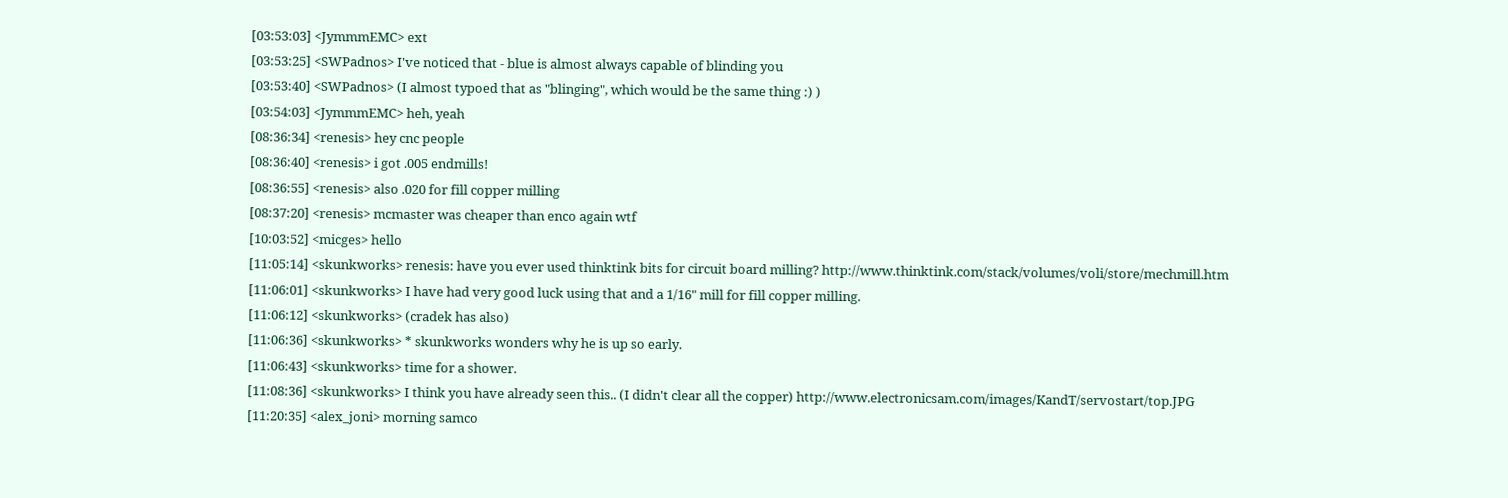[03:53:03] <JymmmEMC> ext
[03:53:25] <SWPadnos> I've noticed that - blue is almost always capable of blinding you
[03:53:40] <SWPadnos> (I almost typoed that as "blinging", which would be the same thing :) )
[03:54:03] <JymmmEMC> heh, yeah
[08:36:34] <renesis> hey cnc people
[08:36:40] <renesis> i got .005 endmills!
[08:36:55] <renesis> also .020 for fill copper milling
[08:37:20] <renesis> mcmaster was cheaper than enco again wtf
[10:03:52] <micges> hello
[11:05:14] <skunkworks> renesis: have you ever used thinktink bits for circuit board milling? http://www.thinktink.com/stack/volumes/voli/store/mechmill.htm
[11:06:01] <skunkworks> I have had very good luck using that and a 1/16" mill for fill copper milling.
[11:06:12] <skunkworks> (cradek has also)
[11:06:36] <skunkworks> * skunkworks wonders why he is up so early.
[11:06:43] <skunkworks> time for a shower.
[11:08:36] <skunkworks> I think you have already seen this.. (I didn't clear all the copper) http://www.electronicsam.com/images/KandT/servostart/top.JPG
[11:20:35] <alex_joni> morning samco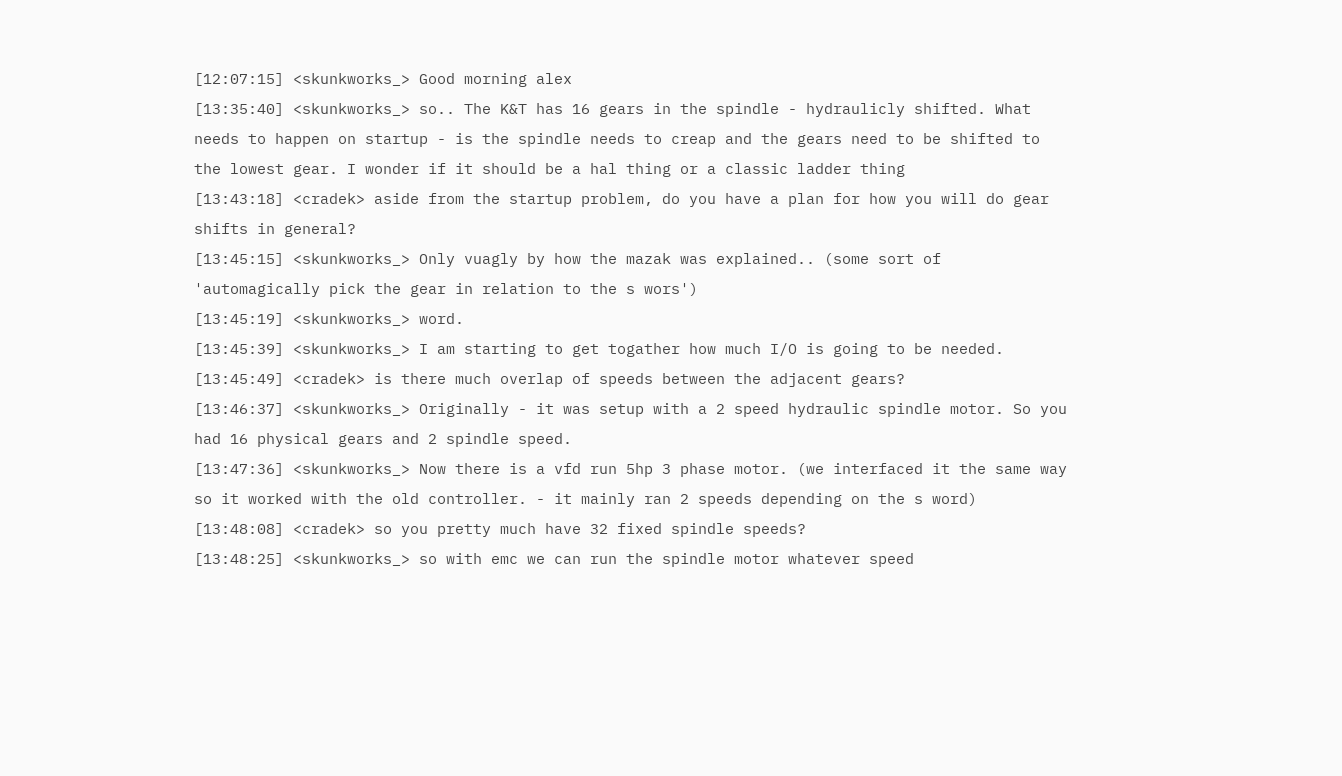[12:07:15] <skunkworks_> Good morning alex
[13:35:40] <skunkworks_> so.. The K&T has 16 gears in the spindle - hydraulicly shifted. What needs to happen on startup - is the spindle needs to creap and the gears need to be shifted to the lowest gear. I wonder if it should be a hal thing or a classic ladder thing
[13:43:18] <cradek> aside from the startup problem, do you have a plan for how you will do gear shifts in general?
[13:45:15] <skunkworks_> Only vuagly by how the mazak was explained.. (some sort of 'automagically pick the gear in relation to the s wors')
[13:45:19] <skunkworks_> word.
[13:45:39] <skunkworks_> I am starting to get togather how much I/O is going to be needed.
[13:45:49] <cradek> is there much overlap of speeds between the adjacent gears?
[13:46:37] <skunkworks_> Originally - it was setup with a 2 speed hydraulic spindle motor. So you had 16 physical gears and 2 spindle speed.
[13:47:36] <skunkworks_> Now there is a vfd run 5hp 3 phase motor. (we interfaced it the same way so it worked with the old controller. - it mainly ran 2 speeds depending on the s word)
[13:48:08] <cradek> so you pretty much have 32 fixed spindle speeds?
[13:48:25] <skunkworks_> so with emc we can run the spindle motor whatever speed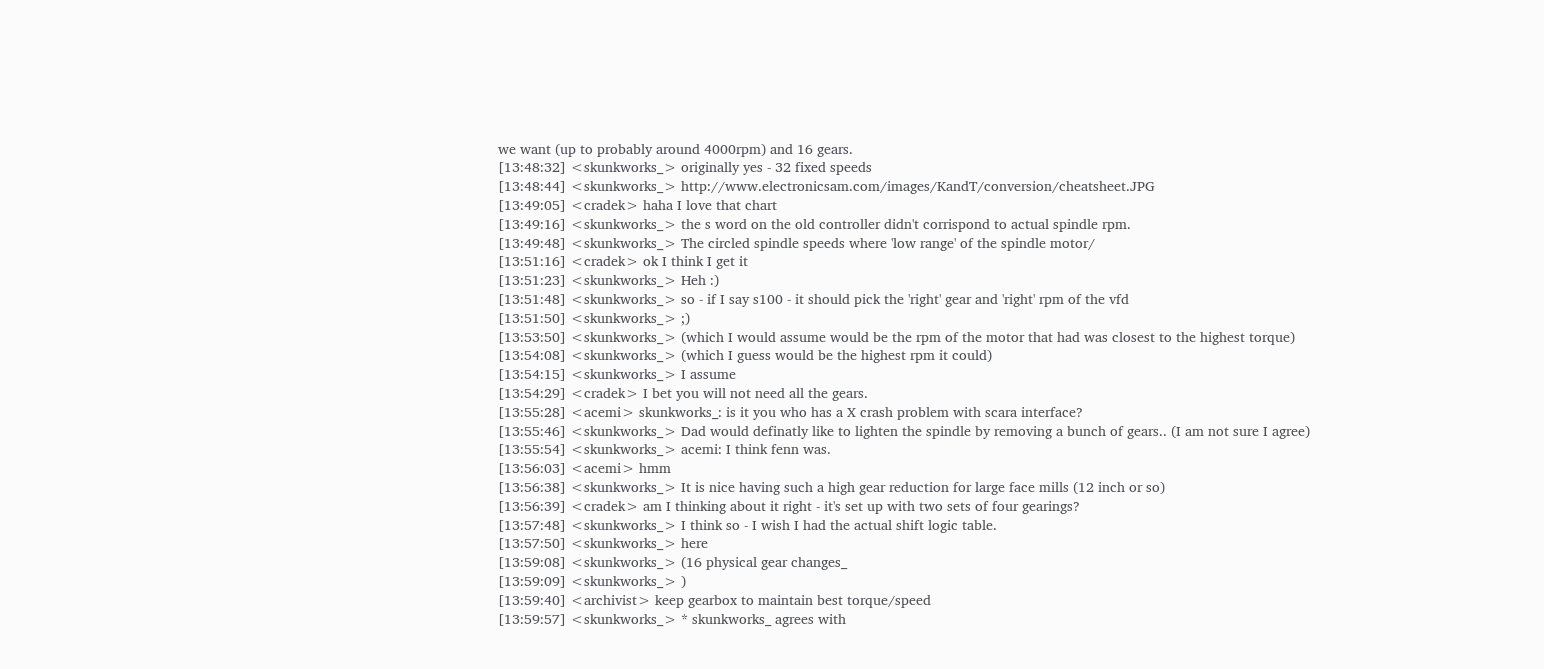we want (up to probably around 4000rpm) and 16 gears.
[13:48:32] <skunkworks_> originally yes - 32 fixed speeds
[13:48:44] <skunkworks_> http://www.electronicsam.com/images/KandT/conversion/cheatsheet.JPG
[13:49:05] <cradek> haha I love that chart
[13:49:16] <skunkworks_> the s word on the old controller didn't corrispond to actual spindle rpm.
[13:49:48] <skunkworks_> The circled spindle speeds where 'low range' of the spindle motor/
[13:51:16] <cradek> ok I think I get it
[13:51:23] <skunkworks_> Heh :)
[13:51:48] <skunkworks_> so - if I say s100 - it should pick the 'right' gear and 'right' rpm of the vfd
[13:51:50] <skunkworks_> ;)
[13:53:50] <skunkworks_> (which I would assume would be the rpm of the motor that had was closest to the highest torque)
[13:54:08] <skunkworks_> (which I guess would be the highest rpm it could)
[13:54:15] <skunkworks_> I assume
[13:54:29] <cradek> I bet you will not need all the gears.
[13:55:28] <acemi> skunkworks_: is it you who has a X crash problem with scara interface?
[13:55:46] <skunkworks_> Dad would definatly like to lighten the spindle by removing a bunch of gears.. (I am not sure I agree)
[13:55:54] <skunkworks_> acemi: I think fenn was.
[13:56:03] <acemi> hmm
[13:56:38] <skunkworks_> It is nice having such a high gear reduction for large face mills (12 inch or so)
[13:56:39] <cradek> am I thinking about it right - it's set up with two sets of four gearings?
[13:57:48] <skunkworks_> I think so - I wish I had the actual shift logic table.
[13:57:50] <skunkworks_> here
[13:59:08] <skunkworks_> (16 physical gear changes_
[13:59:09] <skunkworks_> )
[13:59:40] <archivist> keep gearbox to maintain best torque/speed
[13:59:57] <skunkworks_> * skunkworks_ agrees with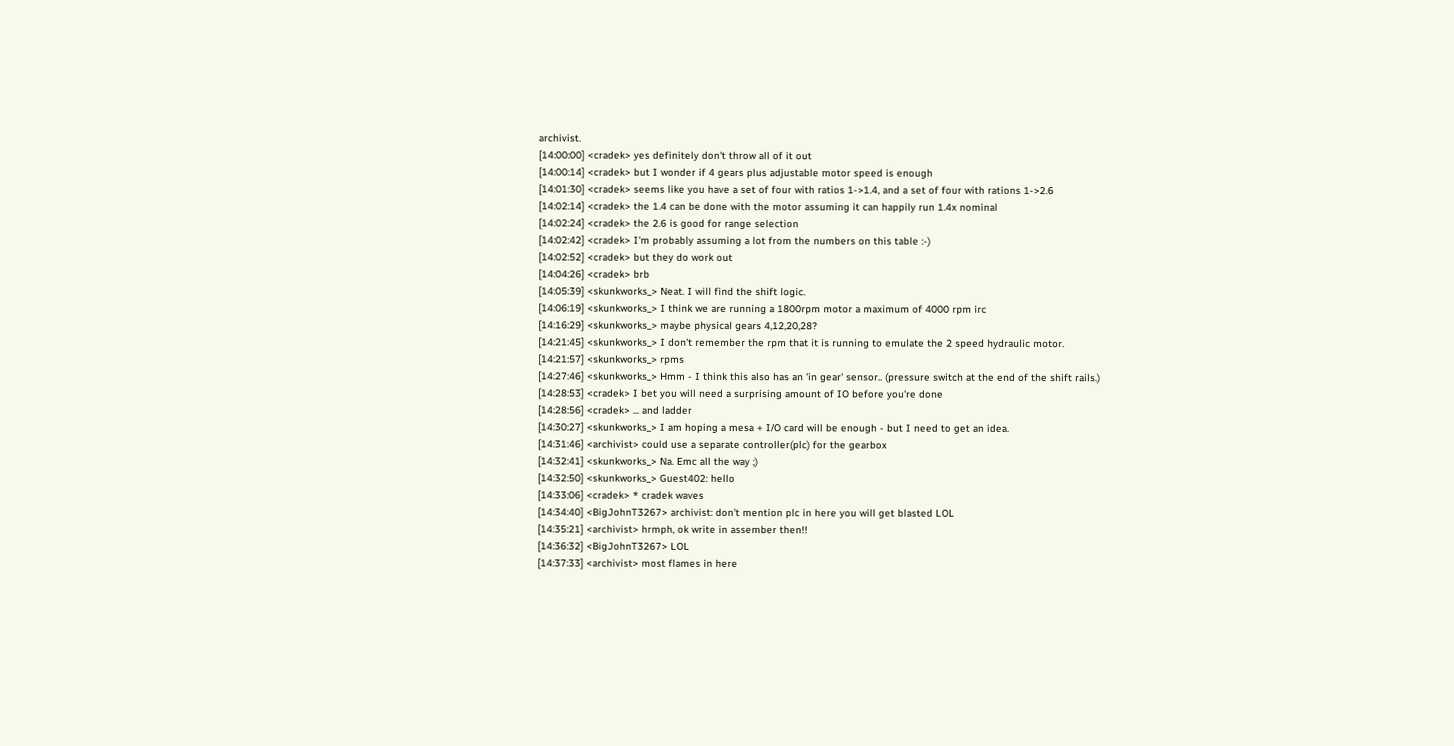archivist.
[14:00:00] <cradek> yes definitely don't throw all of it out
[14:00:14] <cradek> but I wonder if 4 gears plus adjustable motor speed is enough
[14:01:30] <cradek> seems like you have a set of four with ratios 1->1.4, and a set of four with rations 1->2.6
[14:02:14] <cradek> the 1.4 can be done with the motor assuming it can happily run 1.4x nominal
[14:02:24] <cradek> the 2.6 is good for range selection
[14:02:42] <cradek> I'm probably assuming a lot from the numbers on this table :-)
[14:02:52] <cradek> but they do work out
[14:04:26] <cradek> brb
[14:05:39] <skunkworks_> Neat. I will find the shift logic.
[14:06:19] <skunkworks_> I think we are running a 1800rpm motor a maximum of 4000 rpm irc
[14:16:29] <skunkworks_> maybe physical gears 4,12,20,28?
[14:21:45] <skunkworks_> I don't remember the rpm that it is running to emulate the 2 speed hydraulic motor.
[14:21:57] <skunkworks_> rpms
[14:27:46] <skunkworks_> Hmm - I think this also has an 'in gear' sensor.. (pressure switch at the end of the shift rails.)
[14:28:53] <cradek> I bet you will need a surprising amount of IO before you're done
[14:28:56] <cradek> ... and ladder
[14:30:27] <skunkworks_> I am hoping a mesa + I/O card will be enough - but I need to get an idea.
[14:31:46] <archivist> could use a separate controller(plc) for the gearbox
[14:32:41] <skunkworks_> Na. Emc all the way ;)
[14:32:50] <skunkworks_> Guest402: hello
[14:33:06] <cradek> * cradek waves
[14:34:40] <BigJohnT3267> archivist: don't mention plc in here you will get blasted LOL
[14:35:21] <archivist> hrmph, ok write in assember then!!
[14:36:32] <BigJohnT3267> LOL
[14:37:33] <archivist> most flames in here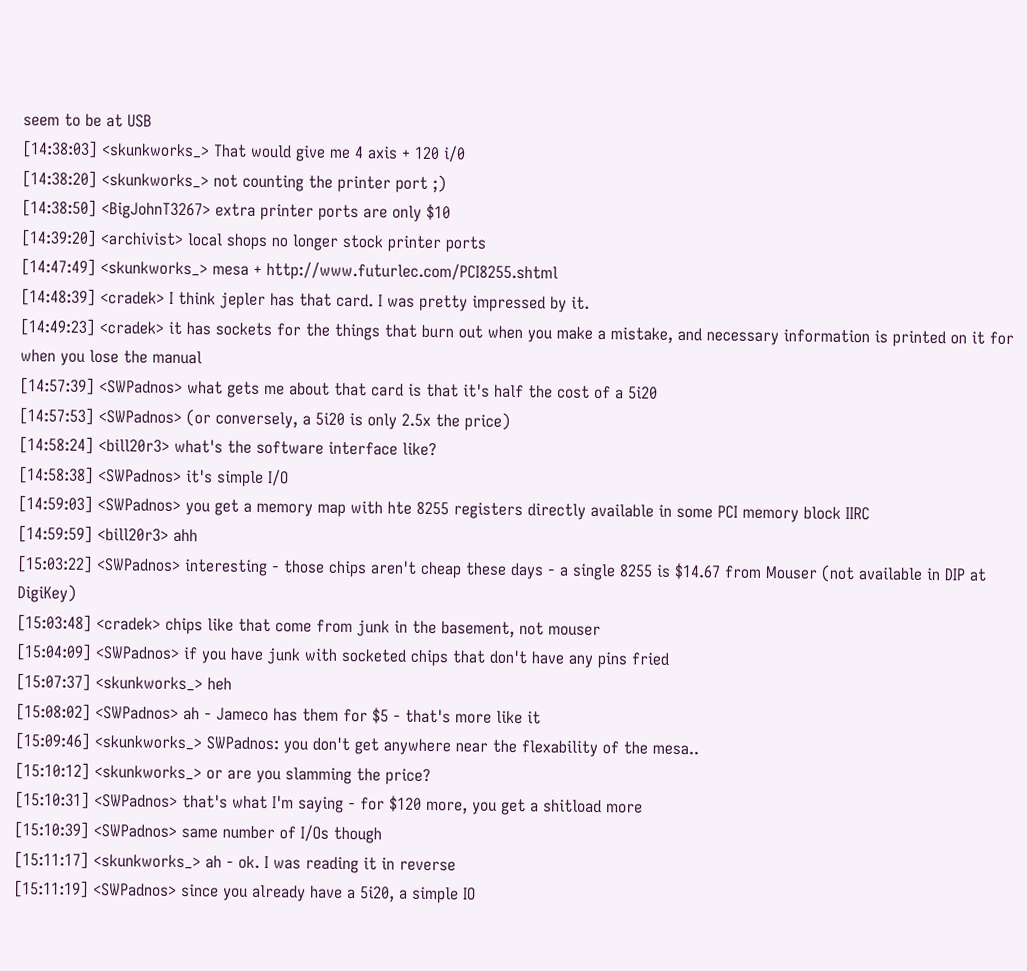seem to be at USB
[14:38:03] <skunkworks_> That would give me 4 axis + 120 i/0
[14:38:20] <skunkworks_> not counting the printer port ;)
[14:38:50] <BigJohnT3267> extra printer ports are only $10
[14:39:20] <archivist> local shops no longer stock printer ports
[14:47:49] <skunkworks_> mesa + http://www.futurlec.com/PCI8255.shtml
[14:48:39] <cradek> I think jepler has that card. I was pretty impressed by it.
[14:49:23] <cradek> it has sockets for the things that burn out when you make a mistake, and necessary information is printed on it for when you lose the manual
[14:57:39] <SWPadnos> what gets me about that card is that it's half the cost of a 5i20
[14:57:53] <SWPadnos> (or conversely, a 5i20 is only 2.5x the price)
[14:58:24] <bill20r3> what's the software interface like?
[14:58:38] <SWPadnos> it's simple I/O
[14:59:03] <SWPadnos> you get a memory map with hte 8255 registers directly available in some PCI memory block IIRC
[14:59:59] <bill20r3> ahh
[15:03:22] <SWPadnos> interesting - those chips aren't cheap these days - a single 8255 is $14.67 from Mouser (not available in DIP at DigiKey)
[15:03:48] <cradek> chips like that come from junk in the basement, not mouser
[15:04:09] <SWPadnos> if you have junk with socketed chips that don't have any pins fried
[15:07:37] <skunkworks_> heh
[15:08:02] <SWPadnos> ah - Jameco has them for $5 - that's more like it
[15:09:46] <skunkworks_> SWPadnos: you don't get anywhere near the flexability of the mesa..
[15:10:12] <skunkworks_> or are you slamming the price?
[15:10:31] <SWPadnos> that's what I'm saying - for $120 more, you get a shitload more
[15:10:39] <SWPadnos> same number of I/Os though
[15:11:17] <skunkworks_> ah - ok. I was reading it in reverse
[15:11:19] <SWPadnos> since you already have a 5i20, a simple IO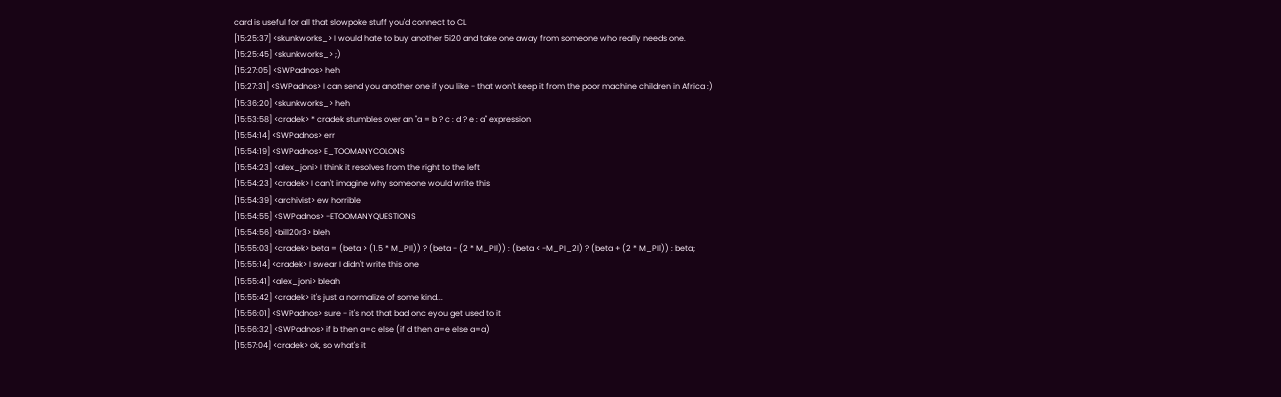card is useful for all that slowpoke stuff you'd connect to CL
[15:25:37] <skunkworks_> I would hate to buy another 5i20 and take one away from someone who really needs one.
[15:25:45] <skunkworks_> ;)
[15:27:05] <SWPadnos> heh
[15:27:31] <SWPadnos> I can send you another one if you like - that won't keep it from the poor machine children in Africa :)
[15:36:20] <skunkworks_> heh
[15:53:58] <cradek> * cradek stumbles over an "a = b ? c : d ? e : a" expression
[15:54:14] <SWPadnos> err
[15:54:19] <SWPadnos> E_TOOMANYCOLONS
[15:54:23] <alex_joni> I think it resolves from the right to the left
[15:54:23] <cradek> I can't imagine why someone would write this
[15:54:39] <archivist> ew horrible
[15:54:55] <SWPadnos> -ETOOMANYQUESTIONS
[15:54:56] <bill20r3> bleh
[15:55:03] <cradek> beta = (beta > (1.5 * M_PIl)) ? (beta - (2 * M_PIl)) : (beta < -M_PI_2l) ? (beta + (2 * M_PIl)) : beta;
[15:55:14] <cradek> I swear I didn't write this one
[15:55:41] <alex_joni> bleah
[15:55:42] <cradek> it's just a normalize of some kind...
[15:56:01] <SWPadnos> sure - it's not that bad onc eyou get used to it
[15:56:32] <SWPadnos> if b then a=c else (if d then a=e else a=a)
[15:57:04] <cradek> ok, so what's it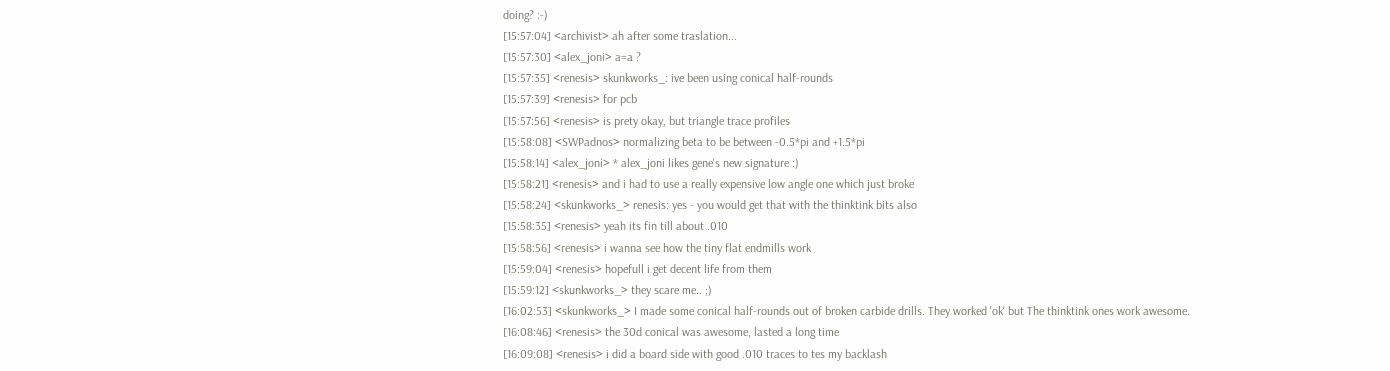doing? :-)
[15:57:04] <archivist> ah after some traslation...
[15:57:30] <alex_joni> a=a ?
[15:57:35] <renesis> skunkworks_: ive been using conical half-rounds
[15:57:39] <renesis> for pcb
[15:57:56] <renesis> is prety okay, but triangle trace profiles
[15:58:08] <SWPadnos> normalizing beta to be between -0.5*pi and +1.5*pi
[15:58:14] <alex_joni> * alex_joni likes gene's new signature :)
[15:58:21] <renesis> and i had to use a really expensive low angle one which just broke
[15:58:24] <skunkworks_> renesis: yes - you would get that with the thinktink bits also
[15:58:35] <renesis> yeah its fin till about .010
[15:58:56] <renesis> i wanna see how the tiny flat endmills work
[15:59:04] <renesis> hopefull i get decent life from them
[15:59:12] <skunkworks_> they scare me.. ;)
[16:02:53] <skunkworks_> I made some conical half-rounds out of broken carbide drills. They worked 'ok' but The thinktink ones work awesome.
[16:08:46] <renesis> the 30d conical was awesome, lasted a long time
[16:09:08] <renesis> i did a board side with good .010 traces to tes my backlash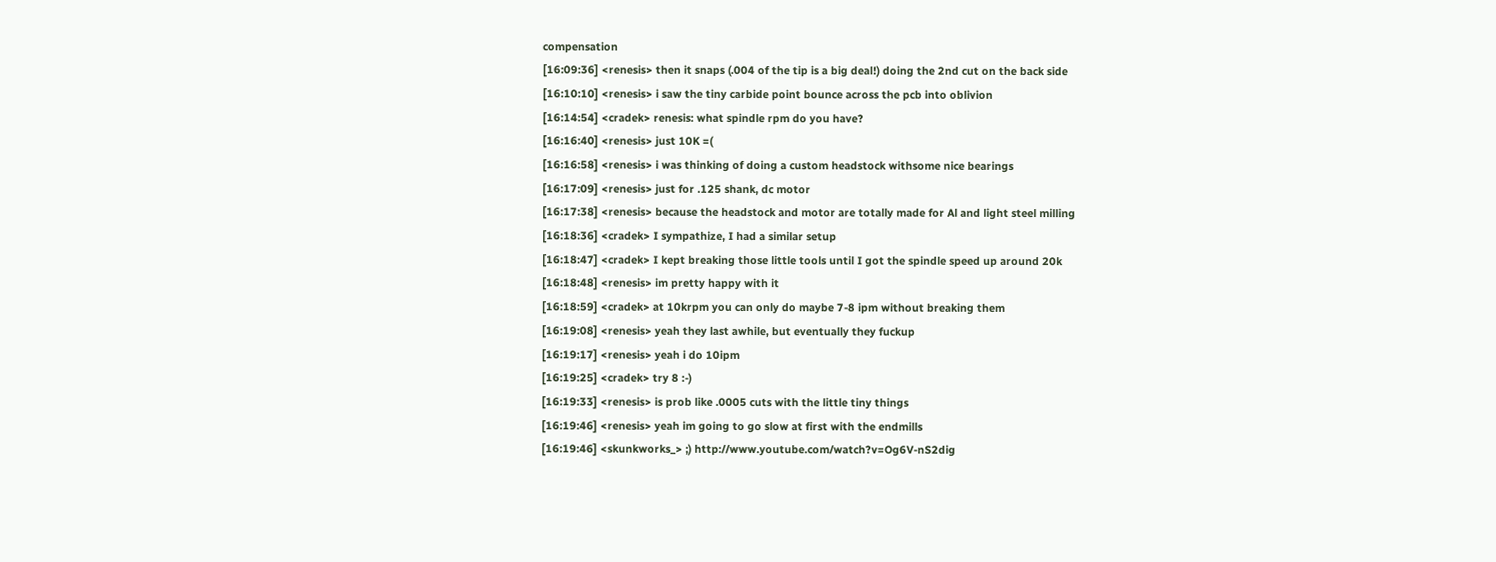compensation
[16:09:36] <renesis> then it snaps (.004 of the tip is a big deal!) doing the 2nd cut on the back side
[16:10:10] <renesis> i saw the tiny carbide point bounce across the pcb into oblivion
[16:14:54] <cradek> renesis: what spindle rpm do you have?
[16:16:40] <renesis> just 10K =(
[16:16:58] <renesis> i was thinking of doing a custom headstock withsome nice bearings
[16:17:09] <renesis> just for .125 shank, dc motor
[16:17:38] <renesis> because the headstock and motor are totally made for Al and light steel milling
[16:18:36] <cradek> I sympathize, I had a similar setup
[16:18:47] <cradek> I kept breaking those little tools until I got the spindle speed up around 20k
[16:18:48] <renesis> im pretty happy with it
[16:18:59] <cradek> at 10krpm you can only do maybe 7-8 ipm without breaking them
[16:19:08] <renesis> yeah they last awhile, but eventually they fuckup
[16:19:17] <renesis> yeah i do 10ipm
[16:19:25] <cradek> try 8 :-)
[16:19:33] <renesis> is prob like .0005 cuts with the little tiny things
[16:19:46] <renesis> yeah im going to go slow at first with the endmills
[16:19:46] <skunkworks_> ;) http://www.youtube.com/watch?v=Og6V-nS2dig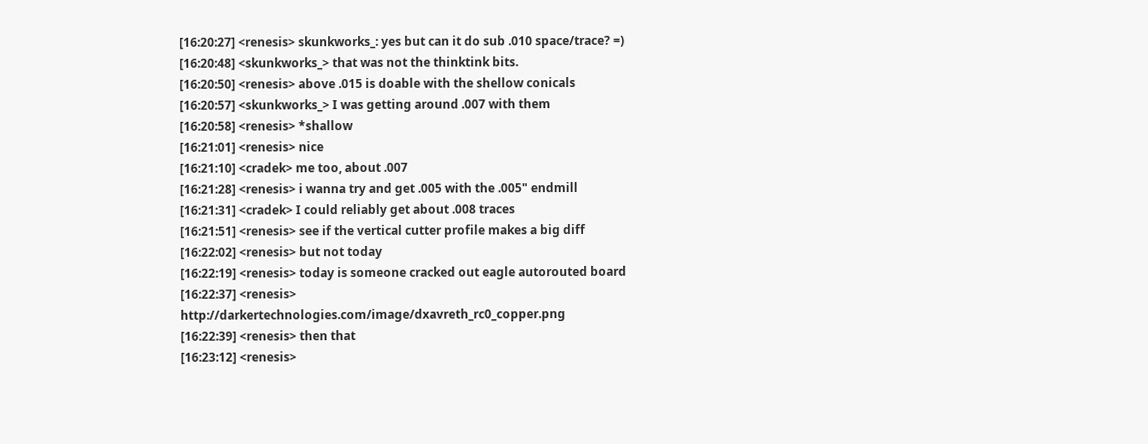[16:20:27] <renesis> skunkworks_: yes but can it do sub .010 space/trace? =)
[16:20:48] <skunkworks_> that was not the thinktink bits.
[16:20:50] <renesis> above .015 is doable with the shellow conicals
[16:20:57] <skunkworks_> I was getting around .007 with them
[16:20:58] <renesis> *shallow
[16:21:01] <renesis> nice
[16:21:10] <cradek> me too, about .007
[16:21:28] <renesis> i wanna try and get .005 with the .005" endmill
[16:21:31] <cradek> I could reliably get about .008 traces
[16:21:51] <renesis> see if the vertical cutter profile makes a big diff
[16:22:02] <renesis> but not today
[16:22:19] <renesis> today is someone cracked out eagle autorouted board
[16:22:37] <renesis> http://darkertechnologies.com/image/dxavreth_rc0_copper.png
[16:22:39] <renesis> then that
[16:23:12] <renesis>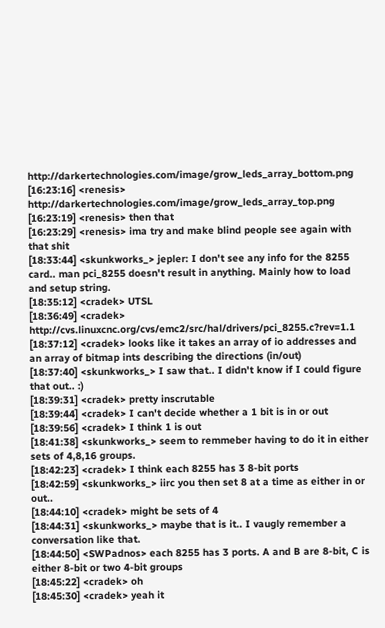http://darkertechnologies.com/image/grow_leds_array_bottom.png
[16:23:16] <renesis> http://darkertechnologies.com/image/grow_leds_array_top.png
[16:23:19] <renesis> then that
[16:23:29] <renesis> ima try and make blind people see again with that shit
[18:33:44] <skunkworks_> jepler: I don't see any info for the 8255 card.. man pci_8255 doesn't result in anything. Mainly how to load and setup string.
[18:35:12] <cradek> UTSL
[18:36:49] <cradek> http://cvs.linuxcnc.org/cvs/emc2/src/hal/drivers/pci_8255.c?rev=1.1
[18:37:12] <cradek> looks like it takes an array of io addresses and an array of bitmap ints describing the directions (in/out)
[18:37:40] <skunkworks_> I saw that.. I didn't know if I could figure that out.. :)
[18:39:31] <cradek> pretty inscrutable
[18:39:44] <cradek> I can't decide whether a 1 bit is in or out
[18:39:56] <cradek> I think 1 is out
[18:41:38] <skunkworks_> seem to remmeber having to do it in either sets of 4,8,16 groups.
[18:42:23] <cradek> I think each 8255 has 3 8-bit ports
[18:42:59] <skunkworks_> iirc you then set 8 at a time as either in or out..
[18:44:10] <cradek> might be sets of 4
[18:44:31] <skunkworks_> maybe that is it.. I vaugly remember a conversation like that.
[18:44:50] <SWPadnos> each 8255 has 3 ports. A and B are 8-bit, C is either 8-bit or two 4-bit groups
[18:45:22] <cradek> oh
[18:45:30] <cradek> yeah it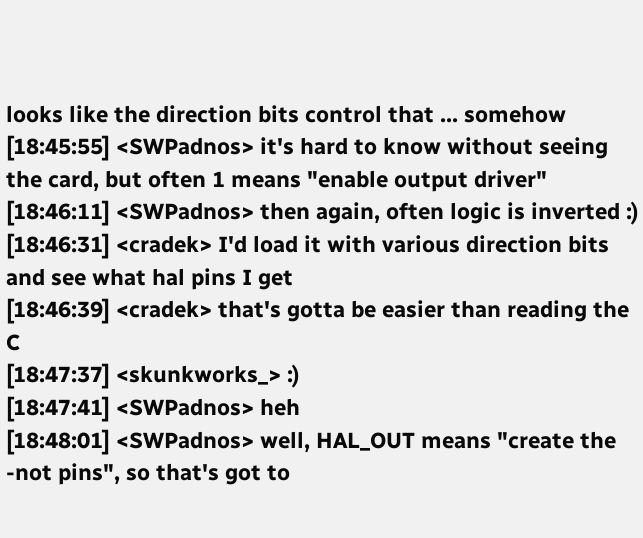looks like the direction bits control that ... somehow
[18:45:55] <SWPadnos> it's hard to know without seeing the card, but often 1 means "enable output driver"
[18:46:11] <SWPadnos> then again, often logic is inverted :)
[18:46:31] <cradek> I'd load it with various direction bits and see what hal pins I get
[18:46:39] <cradek> that's gotta be easier than reading the C
[18:47:37] <skunkworks_> :)
[18:47:41] <SWPadnos> heh
[18:48:01] <SWPadnos> well, HAL_OUT means "create the -not pins", so that's got to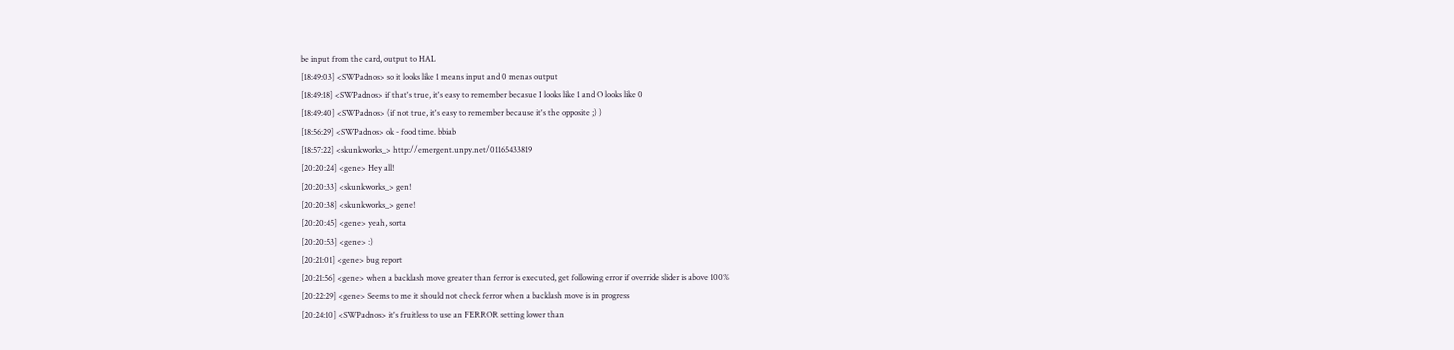be input from the card, output to HAL
[18:49:03] <SWPadnos> so it looks like 1 means input and 0 menas output
[18:49:18] <SWPadnos> if that's true, it's easy to remember becasue I looks like 1 and O looks like 0
[18:49:40] <SWPadnos> (if not true, it's easy to remember because it's the opposite ;) )
[18:56:29] <SWPadnos> ok - food time. bbiab
[18:57:22] <skunkworks_> http://emergent.unpy.net/01165433819
[20:20:24] <gene> Hey all!
[20:20:33] <skunkworks_> gen!
[20:20:38] <skunkworks_> gene!
[20:20:45] <gene> yeah, sorta
[20:20:53] <gene> :)
[20:21:01] <gene> bug report
[20:21:56] <gene> when a backlash move greater than ferror is executed, get following error if override slider is above 100%
[20:22:29] <gene> Seems to me it should not check ferror when a backlash move is in progress
[20:24:10] <SWPadnos> it's fruitless to use an FERROR setting lower than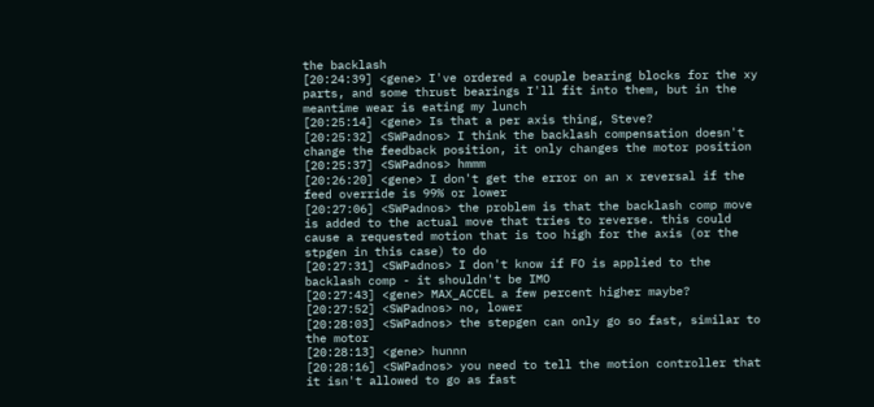the backlash
[20:24:39] <gene> I've ordered a couple bearing blocks for the xy parts, and some thrust bearings I'll fit into them, but in the meantime wear is eating my lunch
[20:25:14] <gene> Is that a per axis thing, Steve?
[20:25:32] <SWPadnos> I think the backlash compensation doesn't change the feedback position, it only changes the motor position
[20:25:37] <SWPadnos> hmmm
[20:26:20] <gene> I don't get the error on an x reversal if the feed override is 99% or lower
[20:27:06] <SWPadnos> the problem is that the backlash comp move is added to the actual move that tries to reverse. this could cause a requested motion that is too high for the axis (or the stpgen in this case) to do
[20:27:31] <SWPadnos> I don't know if FO is applied to the backlash comp - it shouldn't be IMO
[20:27:43] <gene> MAX_ACCEL a few percent higher maybe?
[20:27:52] <SWPadnos> no, lower
[20:28:03] <SWPadnos> the stepgen can only go so fast, similar to the motor
[20:28:13] <gene> hunnn
[20:28:16] <SWPadnos> you need to tell the motion controller that it isn't allowed to go as fast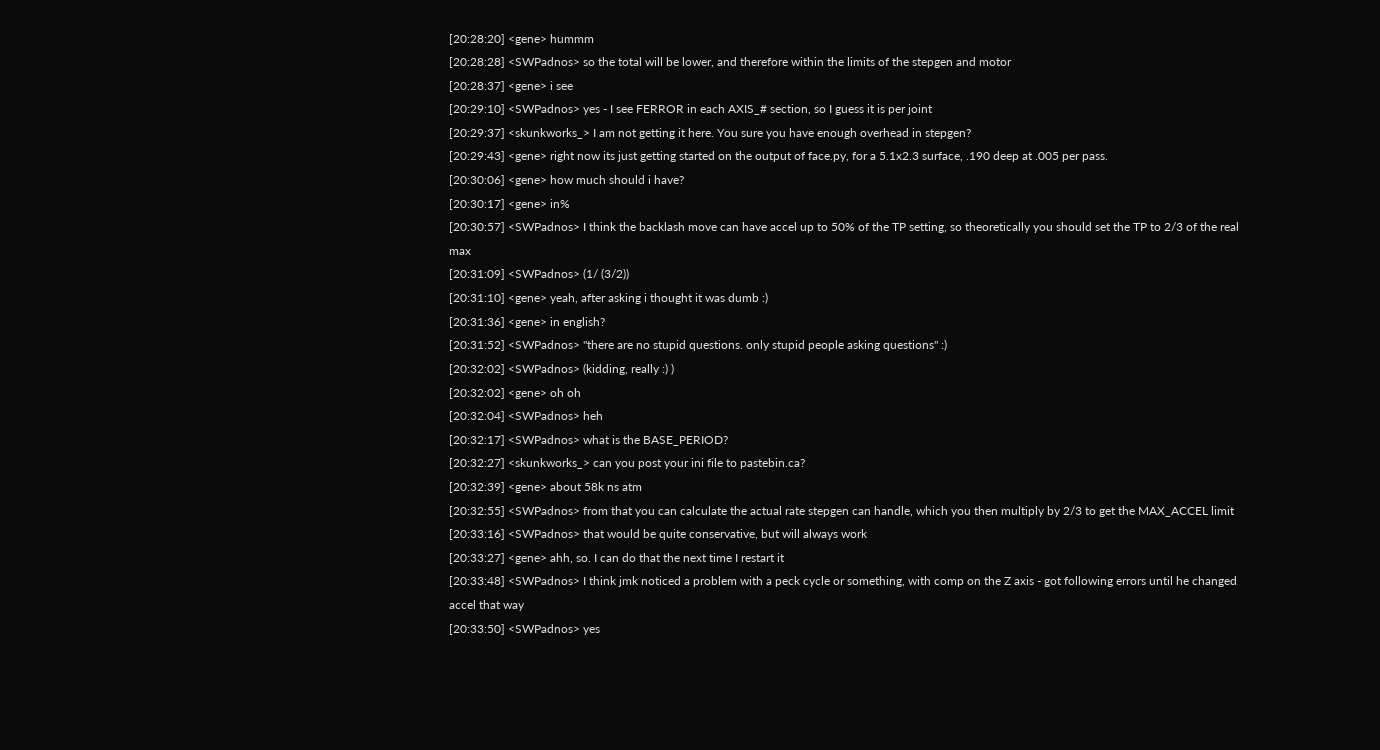[20:28:20] <gene> hummm
[20:28:28] <SWPadnos> so the total will be lower, and therefore within the limits of the stepgen and motor
[20:28:37] <gene> i see
[20:29:10] <SWPadnos> yes - I see FERROR in each AXIS_# section, so I guess it is per joint
[20:29:37] <skunkworks_> I am not getting it here. You sure you have enough overhead in stepgen?
[20:29:43] <gene> right now its just getting started on the output of face.py, for a 5.1x2.3 surface, .190 deep at .005 per pass.
[20:30:06] <gene> how much should i have?
[20:30:17] <gene> in%
[20:30:57] <SWPadnos> I think the backlash move can have accel up to 50% of the TP setting, so theoretically you should set the TP to 2/3 of the real max
[20:31:09] <SWPadnos> (1/ (3/2))
[20:31:10] <gene> yeah, after asking i thought it was dumb :)
[20:31:36] <gene> in english?
[20:31:52] <SWPadnos> "there are no stupid questions. only stupid people asking questions" :)
[20:32:02] <SWPadnos> (kidding, really :) )
[20:32:02] <gene> oh oh
[20:32:04] <SWPadnos> heh
[20:32:17] <SWPadnos> what is the BASE_PERIOD?
[20:32:27] <skunkworks_> can you post your ini file to pastebin.ca?
[20:32:39] <gene> about 58k ns atm
[20:32:55] <SWPadnos> from that you can calculate the actual rate stepgen can handle, which you then multiply by 2/3 to get the MAX_ACCEL limit
[20:33:16] <SWPadnos> that would be quite conservative, but will always work
[20:33:27] <gene> ahh, so. I can do that the next time I restart it
[20:33:48] <SWPadnos> I think jmk noticed a problem with a peck cycle or something, with comp on the Z axis - got following errors until he changed accel that way
[20:33:50] <SWPadnos> yes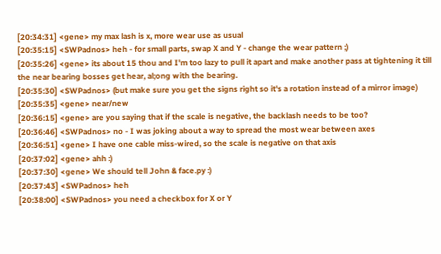[20:34:31] <gene> my max lash is x, more wear use as usual
[20:35:15] <SWPadnos> heh - for small parts, swap X and Y - change the wear pattern ;)
[20:35:26] <gene> its about 15 thou and I'm too lazy to pull it apart and make another pass at tightening it till the near bearing bosses get hear, al;ong with the bearing.
[20:35:30] <SWPadnos> (but make sure you get the signs right so it's a rotation instead of a mirror image)
[20:35:35] <gene> near/new
[20:36:15] <gene> are you saying that if the scale is negative, the backlash needs to be too?
[20:36:46] <SWPadnos> no - I was joking about a way to spread the most wear between axes
[20:36:51] <gene> I have one cable miss-wired, so the scale is negative on that axis
[20:37:02] <gene> ahh :)
[20:37:30] <gene> We should tell John & face.py :)
[20:37:43] <SWPadnos> heh
[20:38:00] <SWPadnos> you need a checkbox for X or Y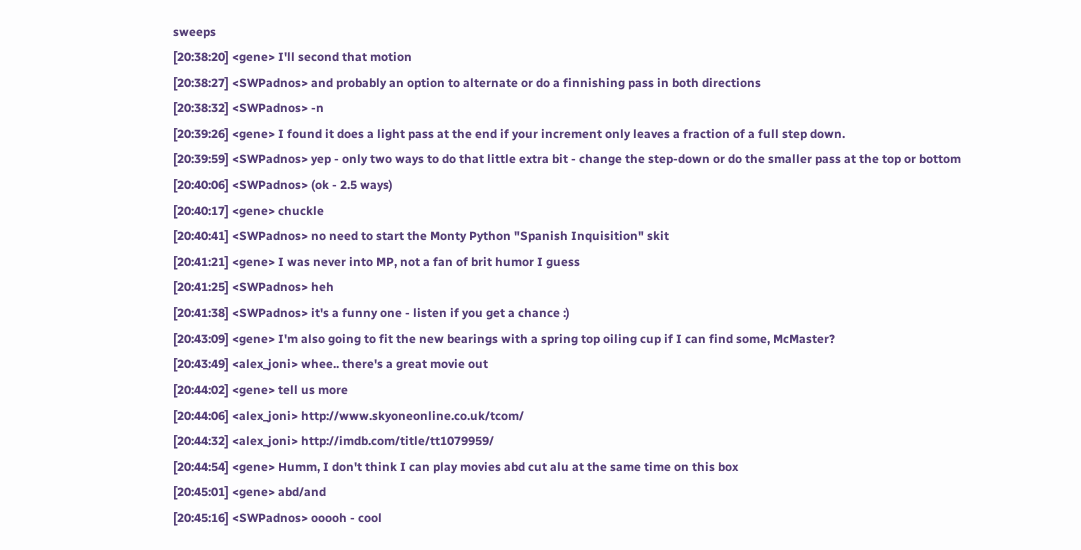sweeps
[20:38:20] <gene> I'll second that motion
[20:38:27] <SWPadnos> and probably an option to alternate or do a finnishing pass in both directions
[20:38:32] <SWPadnos> -n
[20:39:26] <gene> I found it does a light pass at the end if your increment only leaves a fraction of a full step down.
[20:39:59] <SWPadnos> yep - only two ways to do that little extra bit - change the step-down or do the smaller pass at the top or bottom
[20:40:06] <SWPadnos> (ok - 2.5 ways)
[20:40:17] <gene> chuckle
[20:40:41] <SWPadnos> no need to start the Monty Python "Spanish Inquisition" skit
[20:41:21] <gene> I was never into MP, not a fan of brit humor I guess
[20:41:25] <SWPadnos> heh
[20:41:38] <SWPadnos> it's a funny one - listen if you get a chance :)
[20:43:09] <gene> I'm also going to fit the new bearings with a spring top oiling cup if I can find some, McMaster?
[20:43:49] <alex_joni> whee.. there's a great movie out
[20:44:02] <gene> tell us more
[20:44:06] <alex_joni> http://www.skyoneonline.co.uk/tcom/
[20:44:32] <alex_joni> http://imdb.com/title/tt1079959/
[20:44:54] <gene> Humm, I don't think I can play movies abd cut alu at the same time on this box
[20:45:01] <gene> abd/and
[20:45:16] <SWPadnos> ooooh - cool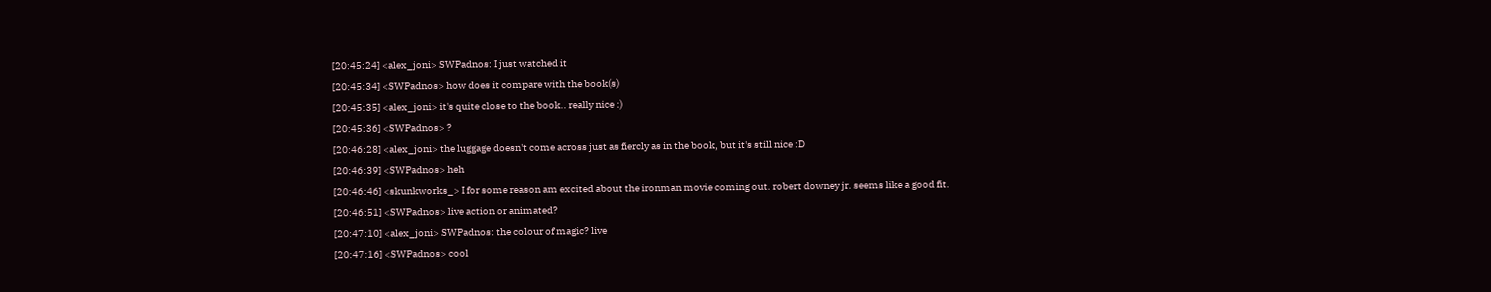[20:45:24] <alex_joni> SWPadnos: I just watched it
[20:45:34] <SWPadnos> how does it compare with the book(s)
[20:45:35] <alex_joni> it's quite close to the book.. really nice :)
[20:45:36] <SWPadnos> ?
[20:46:28] <alex_joni> the luggage doesn't come across just as fiercly as in the book, but it's still nice :D
[20:46:39] <SWPadnos> heh
[20:46:46] <skunkworks_> I for some reason am excited about the ironman movie coming out. robert downey jr. seems like a good fit.
[20:46:51] <SWPadnos> live action or animated?
[20:47:10] <alex_joni> SWPadnos: the colour of magic? live
[20:47:16] <SWPadnos> cool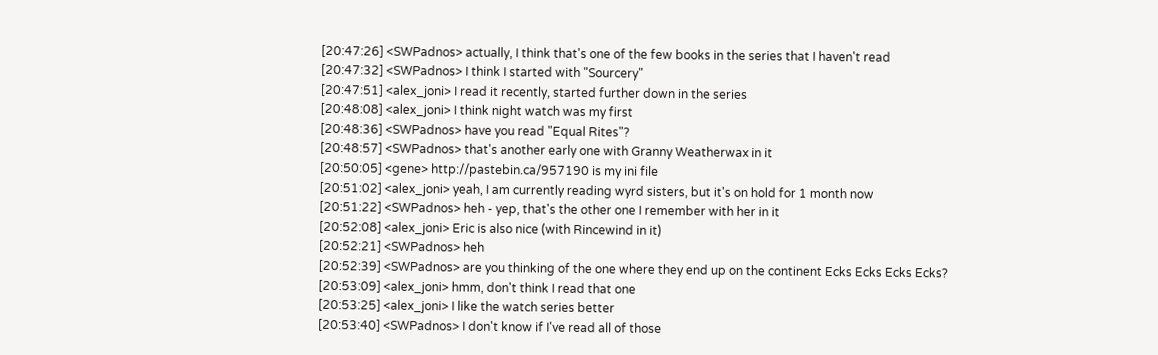[20:47:26] <SWPadnos> actually, I think that's one of the few books in the series that I haven't read
[20:47:32] <SWPadnos> I think I started with "Sourcery"
[20:47:51] <alex_joni> I read it recently, started further down in the series
[20:48:08] <alex_joni> I think night watch was my first
[20:48:36] <SWPadnos> have you read "Equal Rites"?
[20:48:57] <SWPadnos> that's another early one with Granny Weatherwax in it
[20:50:05] <gene> http://pastebin.ca/957190 is my ini file
[20:51:02] <alex_joni> yeah, I am currently reading wyrd sisters, but it's on hold for 1 month now
[20:51:22] <SWPadnos> heh - yep, that's the other one I remember with her in it
[20:52:08] <alex_joni> Eric is also nice (with Rincewind in it)
[20:52:21] <SWPadnos> heh
[20:52:39] <SWPadnos> are you thinking of the one where they end up on the continent Ecks Ecks Ecks Ecks?
[20:53:09] <alex_joni> hmm, don't think I read that one
[20:53:25] <alex_joni> I like the watch series better
[20:53:40] <SWPadnos> I don't know if I've read all of those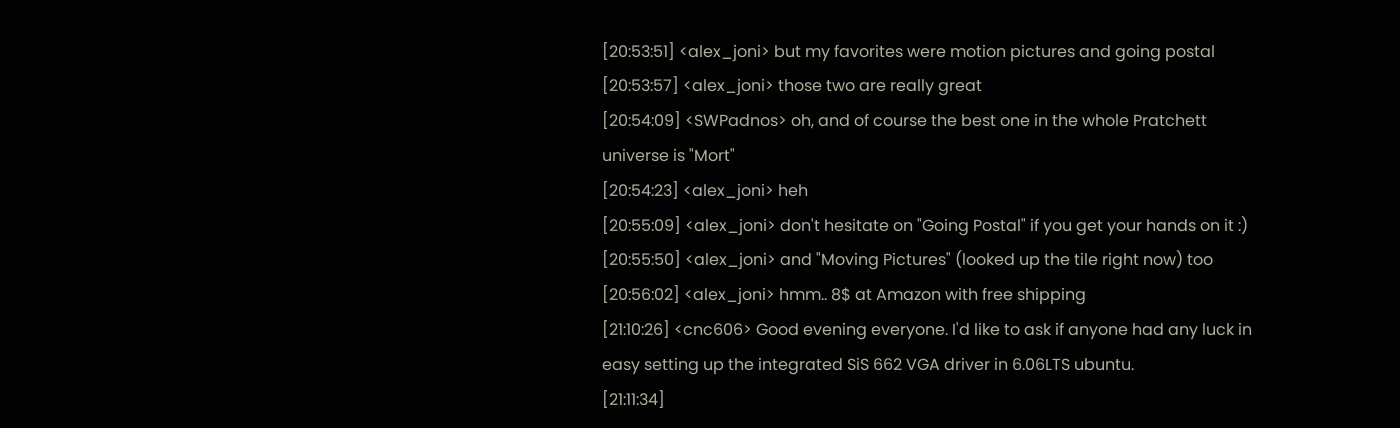[20:53:51] <alex_joni> but my favorites were motion pictures and going postal
[20:53:57] <alex_joni> those two are really great
[20:54:09] <SWPadnos> oh, and of course the best one in the whole Pratchett universe is "Mort"
[20:54:23] <alex_joni> heh
[20:55:09] <alex_joni> don't hesitate on "Going Postal" if you get your hands on it :)
[20:55:50] <alex_joni> and "Moving Pictures" (looked up the tile right now) too
[20:56:02] <alex_joni> hmm.. 8$ at Amazon with free shipping
[21:10:26] <cnc606> Good evening everyone. I'd like to ask if anyone had any luck in easy setting up the integrated SiS 662 VGA driver in 6.06LTS ubuntu.
[21:11:34]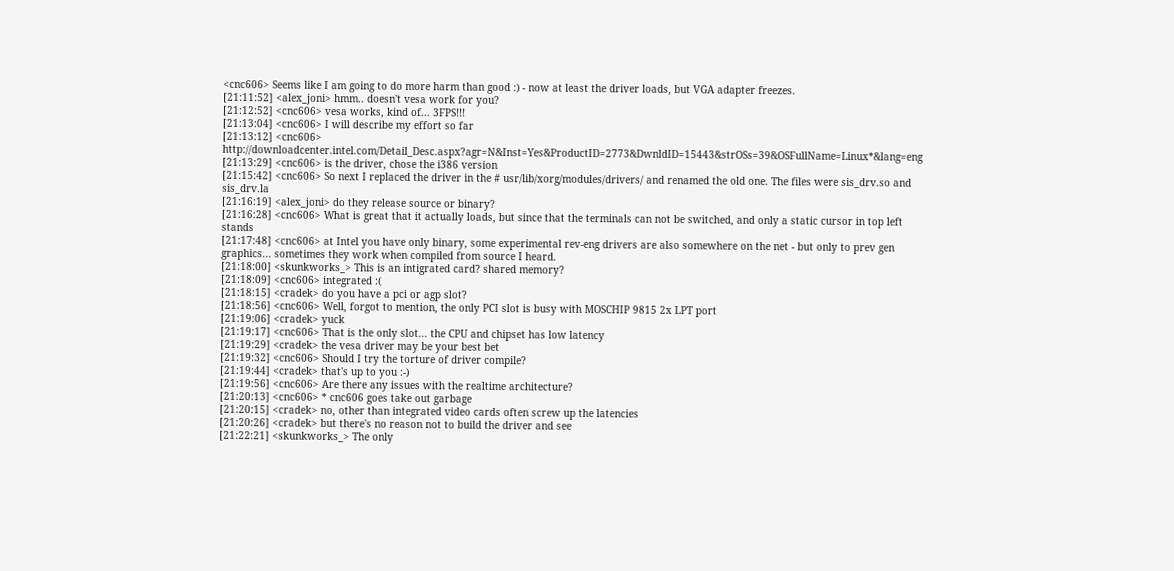<cnc606> Seems like I am going to do more harm than good :) - now at least the driver loads, but VGA adapter freezes.
[21:11:52] <alex_joni> hmm.. doesn't vesa work for you?
[21:12:52] <cnc606> vesa works, kind of... 3FPS!!!
[21:13:04] <cnc606> I will describe my effort so far
[21:13:12] <cnc606> http://downloadcenter.intel.com/Detail_Desc.aspx?agr=N&Inst=Yes&ProductID=2773&DwnldID=15443&strOSs=39&OSFullName=Linux*&lang=eng
[21:13:29] <cnc606> is the driver, chose the i386 version
[21:15:42] <cnc606> So next I replaced the driver in the # usr/lib/xorg/modules/drivers/ and renamed the old one. The files were sis_drv.so and sis_drv.la
[21:16:19] <alex_joni> do they release source or binary?
[21:16:28] <cnc606> What is great that it actually loads, but since that the terminals can not be switched, and only a static cursor in top left stands
[21:17:48] <cnc606> at Intel you have only binary, some experimental rev-eng drivers are also somewhere on the net - but only to prev gen graphics... sometimes they work when compiled from source I heard.
[21:18:00] <skunkworks_> This is an intigrated card? shared memory?
[21:18:09] <cnc606> integrated :(
[21:18:15] <cradek> do you have a pci or agp slot?
[21:18:56] <cnc606> Well, forgot to mention, the only PCI slot is busy with MOSCHIP 9815 2x LPT port
[21:19:06] <cradek> yuck
[21:19:17] <cnc606> That is the only slot... the CPU and chipset has low latency
[21:19:29] <cradek> the vesa driver may be your best bet
[21:19:32] <cnc606> Should I try the torture of driver compile?
[21:19:44] <cradek> that's up to you :-)
[21:19:56] <cnc606> Are there any issues with the realtime architecture?
[21:20:13] <cnc606> * cnc606 goes take out garbage
[21:20:15] <cradek> no, other than integrated video cards often screw up the latencies
[21:20:26] <cradek> but there's no reason not to build the driver and see
[21:22:21] <skunkworks_> The only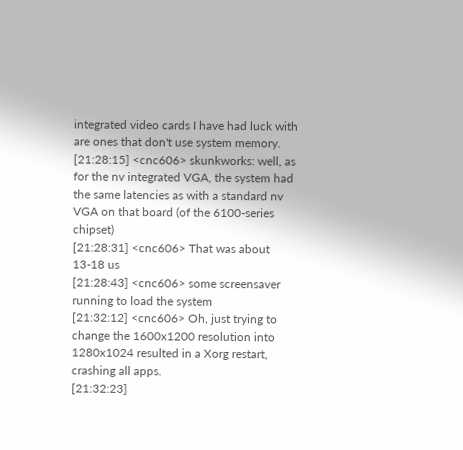integrated video cards I have had luck with are ones that don't use system memory.
[21:28:15] <cnc606> skunkworks: well, as for the nv integrated VGA, the system had the same latencies as with a standard nv VGA on that board (of the 6100-series chipset)
[21:28:31] <cnc606> That was about 13-18 us
[21:28:43] <cnc606> some screensaver running to load the system
[21:32:12] <cnc606> Oh, just trying to change the 1600x1200 resolution into 1280x1024 resulted in a Xorg restart, crashing all apps.
[21:32:23]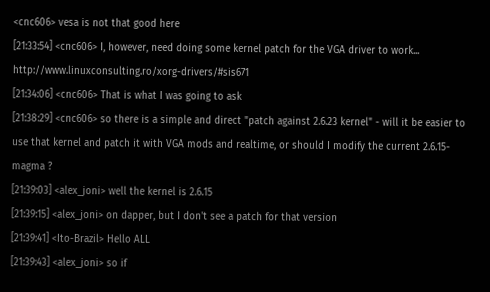<cnc606> vesa is not that good here
[21:33:54] <cnc606> I, however, need doing some kernel patch for the VGA driver to work... http://www.linuxconsulting.ro/xorg-drivers/#sis671
[21:34:06] <cnc606> That is what I was going to ask
[21:38:29] <cnc606> so there is a simple and direct "patch against 2.6.23 kernel" - will it be easier to use that kernel and patch it with VGA mods and realtime, or should I modify the current 2.6.15-magma ?
[21:39:03] <alex_joni> well the kernel is 2.6.15
[21:39:15] <alex_joni> on dapper, but I don't see a patch for that version
[21:39:41] <Ito-Brazil> Hello ALL
[21:39:43] <alex_joni> so if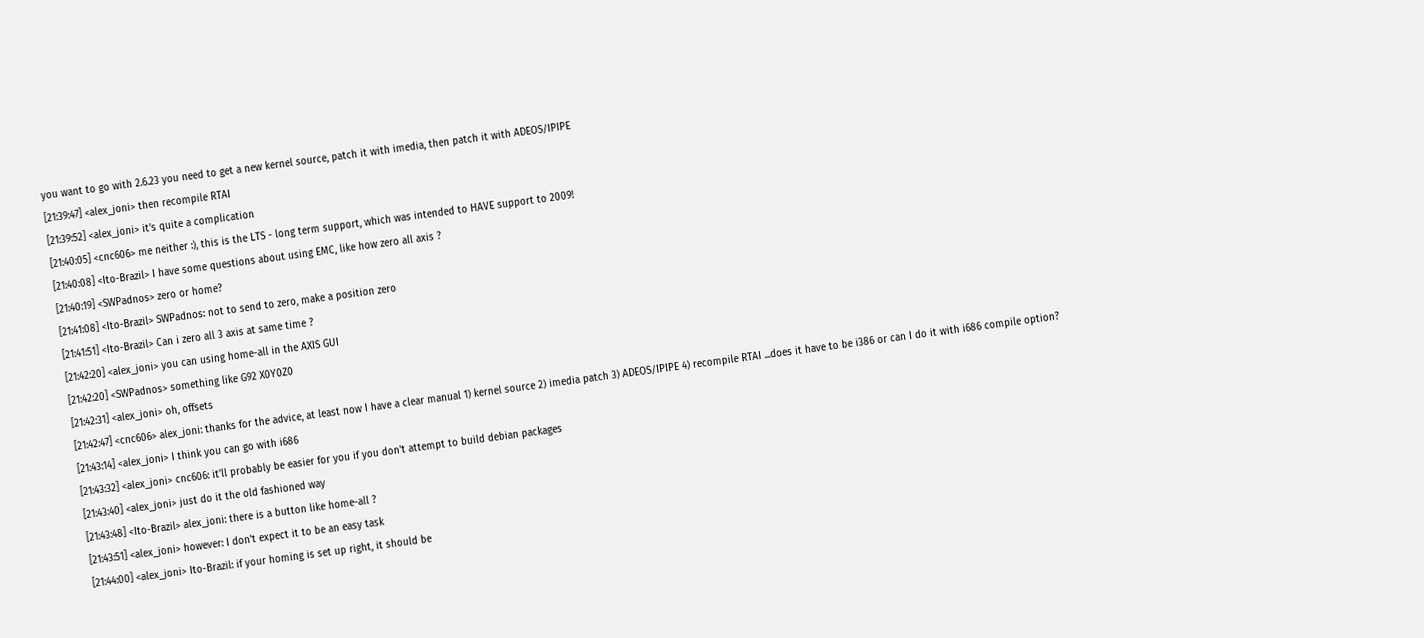you want to go with 2.6.23 you need to get a new kernel source, patch it with imedia, then patch it with ADEOS/IPIPE
[21:39:47] <alex_joni> then recompile RTAI
[21:39:52] <alex_joni> it's quite a complication
[21:40:05] <cnc606> me neither :), this is the LTS - long term support, which was intended to HAVE support to 2009!
[21:40:08] <Ito-Brazil> I have some questions about using EMC, like how zero all axis ?
[21:40:19] <SWPadnos> zero or home?
[21:41:08] <Ito-Brazil> SWPadnos: not to send to zero, make a position zero
[21:41:51] <Ito-Brazil> Can i zero all 3 axis at same time ?
[21:42:20] <alex_joni> you can using home-all in the AXIS GUI
[21:42:20] <SWPadnos> something like G92 X0Y0Z0
[21:42:31] <alex_joni> oh, offsets
[21:42:47] <cnc606> alex_joni: thanks for the advice, at least now I have a clear manual 1) kernel source 2) imedia patch 3) ADEOS/IPIPE 4) recompile RTAI ...does it have to be i386 or can I do it with i686 compile option?
[21:43:14] <alex_joni> I think you can go with i686
[21:43:32] <alex_joni> cnc606: it'll probably be easier for you if you don't attempt to build debian packages
[21:43:40] <alex_joni> just do it the old fashioned way
[21:43:48] <Ito-Brazil> alex_joni: there is a button like home-all ?
[21:43:51] <alex_joni> however: I don't expect it to be an easy task
[21:44:00] <alex_joni> Ito-Brazil: if your homing is set up right, it should be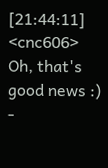[21:44:11] <cnc606> Oh, that's good news :) -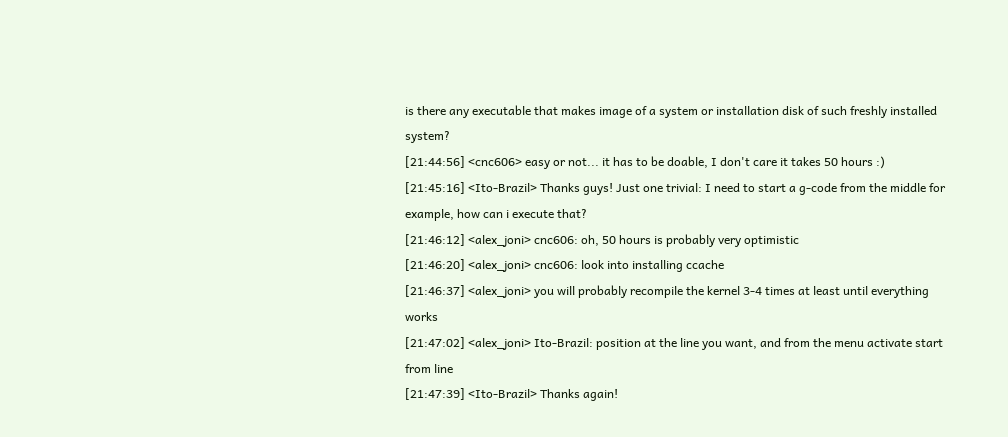is there any executable that makes image of a system or installation disk of such freshly installed system?
[21:44:56] <cnc606> easy or not... it has to be doable, I don't care it takes 50 hours :)
[21:45:16] <Ito-Brazil> Thanks guys! Just one trivial: I need to start a g-code from the middle for example, how can i execute that?
[21:46:12] <alex_joni> cnc606: oh, 50 hours is probably very optimistic
[21:46:20] <alex_joni> cnc606: look into installing ccache
[21:46:37] <alex_joni> you will probably recompile the kernel 3-4 times at least until everything works
[21:47:02] <alex_joni> Ito-Brazil: position at the line you want, and from the menu activate start from line
[21:47:39] <Ito-Brazil> Thanks again!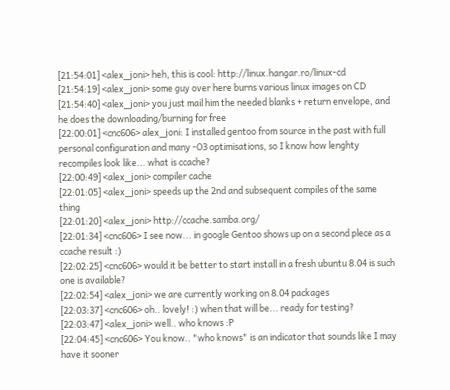[21:54:01] <alex_joni> heh, this is cool: http://linux.hangar.ro/linux-cd
[21:54:19] <alex_joni> some guy over here burns various linux images on CD
[21:54:40] <alex_joni> you just mail him the needed blanks + return envelope, and he does the downloading/burning for free
[22:00:01] <cnc606> alex_joni: I installed gentoo from source in the past with full personal configuration and many -O3 optimisations, so I know how lenghty recompiles look like... what is ccache?
[22:00:49] <alex_joni> compiler cache
[22:01:05] <alex_joni> speeds up the 2nd and subsequent compiles of the same thing
[22:01:20] <alex_joni> http://ccache.samba.org/
[22:01:34] <cnc606> I see now... in google Gentoo shows up on a second plece as a ccache result :)
[22:02:25] <cnc606> would it be better to start install in a fresh ubuntu 8.04 is such one is available?
[22:02:54] <alex_joni> we are currently working on 8.04 packages
[22:03:37] <cnc606> oh.. lovely! :) when that will be... ready for testing?
[22:03:47] <alex_joni> well.. who knows :P
[22:04:45] <cnc606> You know.. "who knows" is an indicator that sounds like I may have it sooner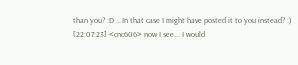than you? :D ...In that case I might have posted it to you instead? :)
[22:07:23] <cnc606> now I see... I would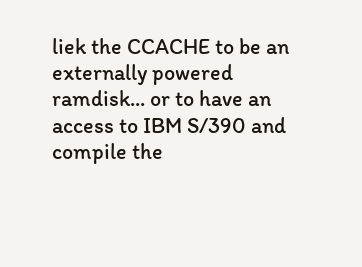liek the CCACHE to be an externally powered ramdisk... or to have an access to IBM S/390 and compile the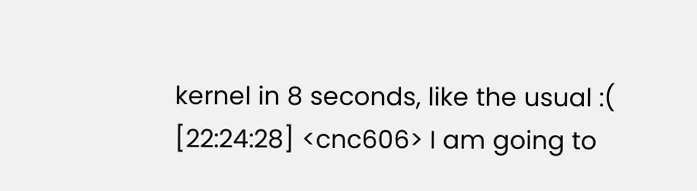kernel in 8 seconds, like the usual :(
[22:24:28] <cnc606> I am going to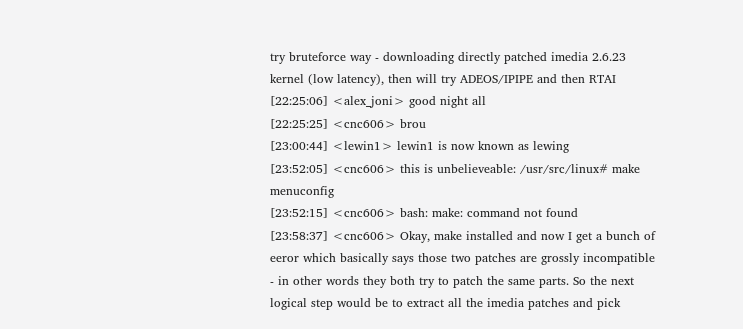try bruteforce way - downloading directly patched imedia 2.6.23 kernel (low latency), then will try ADEOS/IPIPE and then RTAI
[22:25:06] <alex_joni> good night all
[22:25:25] <cnc606> brou
[23:00:44] <lewin1> lewin1 is now known as lewing
[23:52:05] <cnc606> this is unbelieveable: /usr/src/linux# make menuconfig
[23:52:15] <cnc606> bash: make: command not found
[23:58:37] <cnc606> Okay, make installed and now I get a bunch of eeror which basically says those two patches are grossly incompatible - in other words they both try to patch the same parts. So the next logical step would be to extract all the imedia patches and pick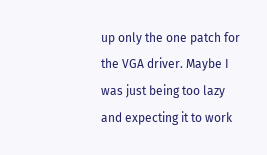up only the one patch for the VGA driver. Maybe I was just being too lazy and expecting it to work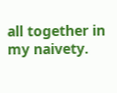all together in my naivety.